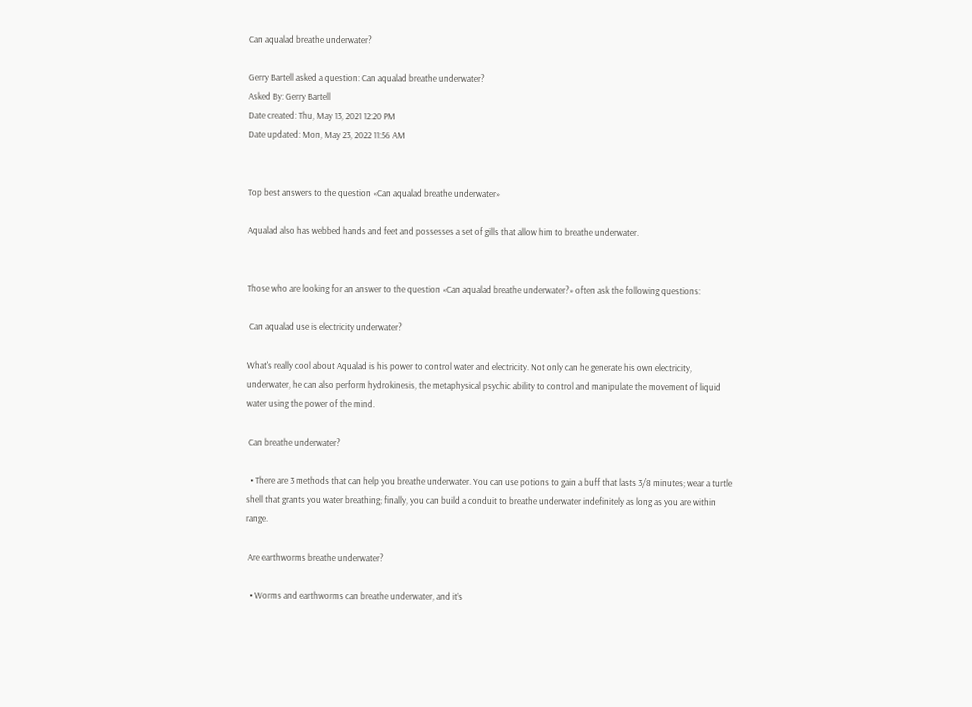Can aqualad breathe underwater?

Gerry Bartell asked a question: Can aqualad breathe underwater?
Asked By: Gerry Bartell
Date created: Thu, May 13, 2021 12:20 PM
Date updated: Mon, May 23, 2022 11:56 AM


Top best answers to the question «Can aqualad breathe underwater»

Aqualad also has webbed hands and feet and possesses a set of gills that allow him to breathe underwater.


Those who are looking for an answer to the question «Can aqualad breathe underwater?» often ask the following questions:

 Can aqualad use is electricity underwater?

What's really cool about Aqualad is his power to control water and electricity. Not only can he generate his own electricity, underwater, he can also perform hydrokinesis, the metaphysical psychic ability to control and manipulate the movement of liquid water using the power of the mind.

 Can breathe underwater?

  • There are 3 methods that can help you breathe underwater. You can use potions to gain a buff that lasts 3/8 minutes; wear a turtle shell that grants you water breathing; finally, you can build a conduit to breathe underwater indefinitely as long as you are within range.

 Are earthworms breathe underwater?

  • Worms and earthworms can breathe underwater, and it’s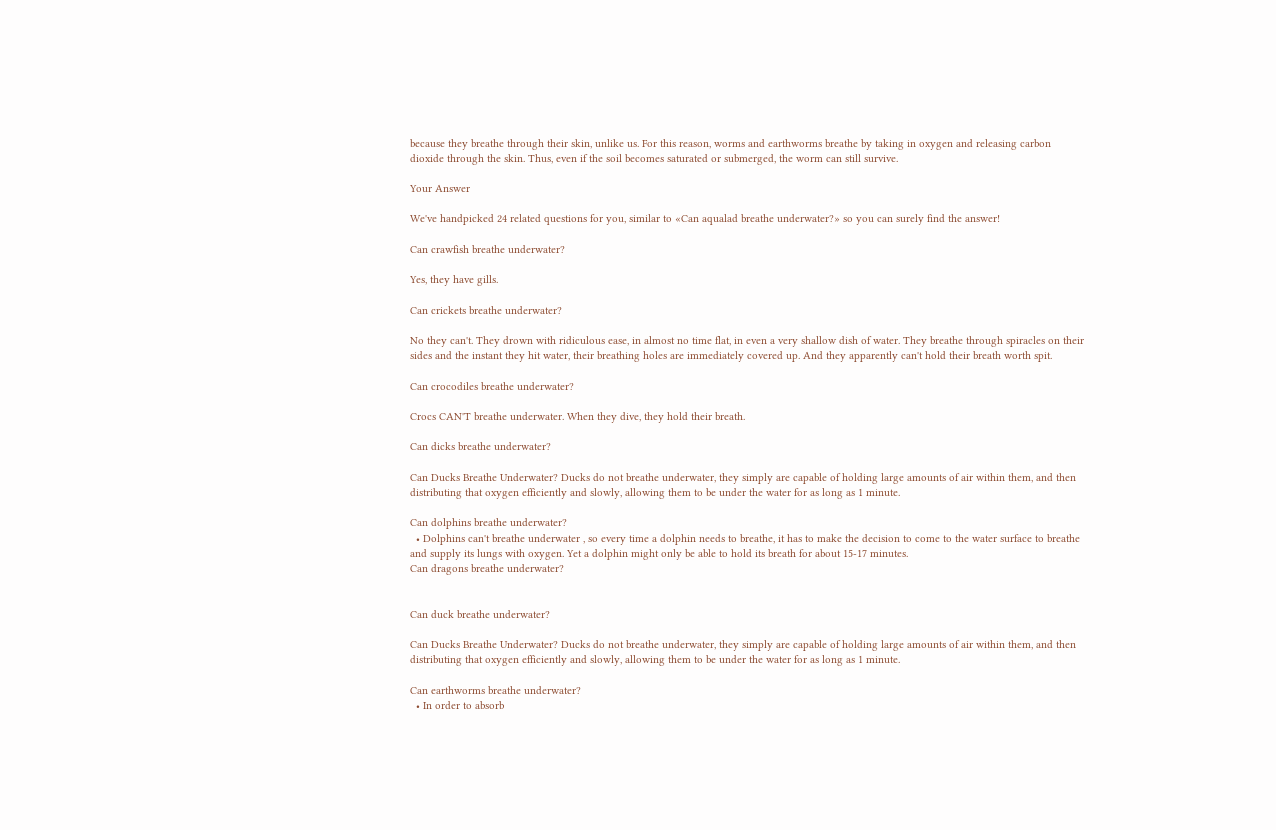because they breathe through their skin, unlike us. For this reason, worms and earthworms breathe by taking in oxygen and releasing carbon dioxide through the skin. Thus, even if the soil becomes saturated or submerged, the worm can still survive.

Your Answer

We've handpicked 24 related questions for you, similar to «Can aqualad breathe underwater?» so you can surely find the answer!

Can crawfish breathe underwater?

Yes, they have gills.

Can crickets breathe underwater?

No they can't. They drown with ridiculous ease, in almost no time flat, in even a very shallow dish of water. They breathe through spiracles on their sides and the instant they hit water, their breathing holes are immediately covered up. And they apparently can't hold their breath worth spit.

Can crocodiles breathe underwater?

Crocs CAN'T breathe underwater. When they dive, they hold their breath.

Can dicks breathe underwater?

Can Ducks Breathe Underwater? Ducks do not breathe underwater, they simply are capable of holding large amounts of air within them, and then distributing that oxygen efficiently and slowly, allowing them to be under the water for as long as 1 minute.

Can dolphins breathe underwater?
  • Dolphins can't breathe underwater , so every time a dolphin needs to breathe, it has to make the decision to come to the water surface to breathe and supply its lungs with oxygen. Yet a dolphin might only be able to hold its breath for about 15-17 minutes.
Can dragons breathe underwater?


Can duck breathe underwater?

Can Ducks Breathe Underwater? Ducks do not breathe underwater, they simply are capable of holding large amounts of air within them, and then distributing that oxygen efficiently and slowly, allowing them to be under the water for as long as 1 minute.

Can earthworms breathe underwater?
  • In order to absorb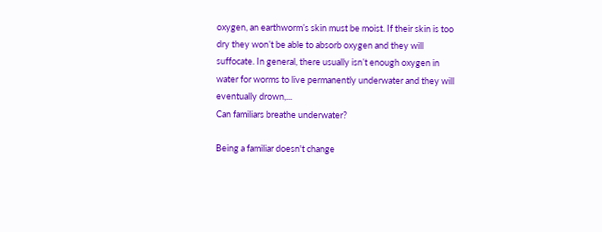oxygen, an earthworm’s skin must be moist. If their skin is too dry they won’t be able to absorb oxygen and they will suffocate. In general, there usually isn’t enough oxygen in water for worms to live permanently underwater and they will eventually drown,...
Can familiars breathe underwater?

Being a familiar doesn't change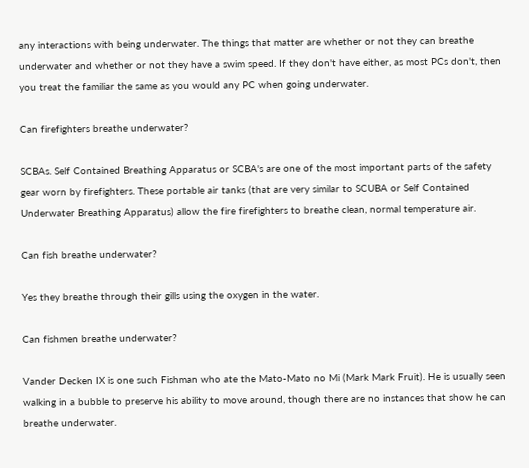any interactions with being underwater. The things that matter are whether or not they can breathe underwater and whether or not they have a swim speed. If they don't have either, as most PCs don't, then you treat the familiar the same as you would any PC when going underwater.

Can firefighters breathe underwater?

SCBAs. Self Contained Breathing Apparatus or SCBA's are one of the most important parts of the safety gear worn by firefighters. These portable air tanks (that are very similar to SCUBA or Self Contained Underwater Breathing Apparatus) allow the fire firefighters to breathe clean, normal temperature air.

Can fish breathe underwater?

Yes they breathe through their gills using the oxygen in the water.

Can fishmen breathe underwater?

Vander Decken IX is one such Fishman who ate the Mato-Mato no Mi (Mark Mark Fruit). He is usually seen walking in a bubble to preserve his ability to move around, though there are no instances that show he can breathe underwater.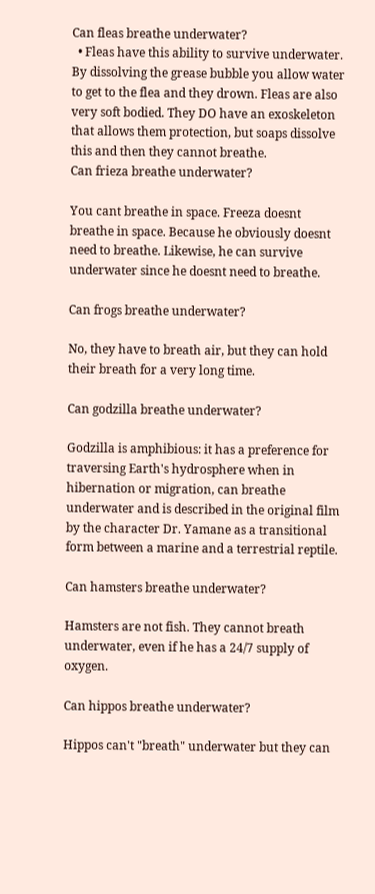Can fleas breathe underwater?
  • Fleas have this ability to survive underwater. By dissolving the grease bubble you allow water to get to the flea and they drown. Fleas are also very soft bodied. They DO have an exoskeleton that allows them protection, but soaps dissolve this and then they cannot breathe.
Can frieza breathe underwater?

You cant breathe in space. Freeza doesnt breathe in space. Because he obviously doesnt need to breathe. Likewise, he can survive underwater since he doesnt need to breathe.

Can frogs breathe underwater?

No, they have to breath air, but they can hold their breath for a very long time.

Can godzilla breathe underwater?

Godzilla is amphibious: it has a preference for traversing Earth's hydrosphere when in hibernation or migration, can breathe underwater and is described in the original film by the character Dr. Yamane as a transitional form between a marine and a terrestrial reptile.

Can hamsters breathe underwater?

Hamsters are not fish. They cannot breath underwater, even if he has a 24/7 supply of oxygen.

Can hippos breathe underwater?

Hippos can't "breath" underwater but they can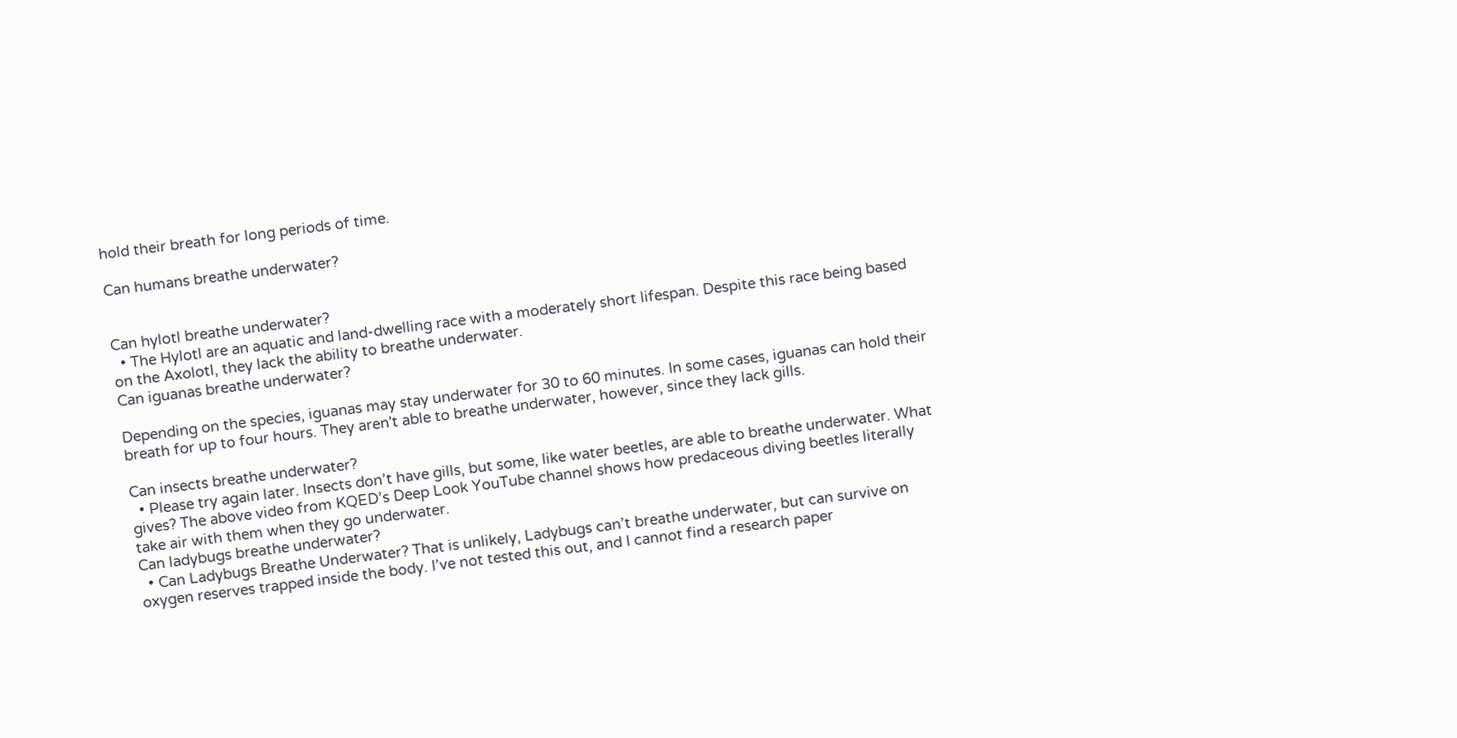hold their breath for long periods of time.

Can humans breathe underwater?


Can hylotl breathe underwater?
  • The Hylotl are an aquatic and land-dwelling race with a moderately short lifespan. Despite this race being based on the Axolotl, they lack the ability to breathe underwater.
Can iguanas breathe underwater?

Depending on the species, iguanas may stay underwater for 30 to 60 minutes. In some cases, iguanas can hold their breath for up to four hours. They aren't able to breathe underwater, however, since they lack gills.

Can insects breathe underwater?
  • Please try again later. Insects don’t have gills, but some, like water beetles, are able to breathe underwater. What gives? The above video from KQED’s Deep Look YouTube channel shows how predaceous diving beetles literally take air with them when they go underwater.
Can ladybugs breathe underwater?
  • Can Ladybugs Breathe Underwater? That is unlikely, Ladybugs can’t breathe underwater, but can survive on oxygen reserves trapped inside the body. I’ve not tested this out, and I cannot find a research paper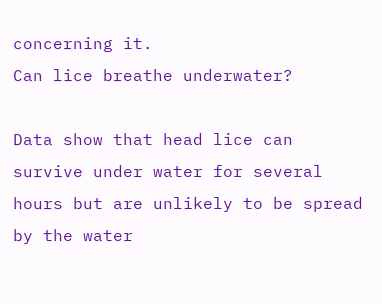concerning it.
Can lice breathe underwater?

Data show that head lice can survive under water for several hours but are unlikely to be spread by the water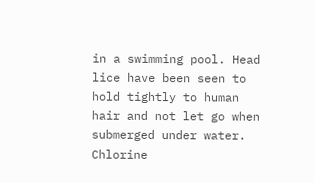in a swimming pool. Head lice have been seen to hold tightly to human hair and not let go when submerged under water. Chlorine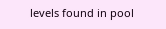levels found in pool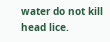water do not kill head lice.